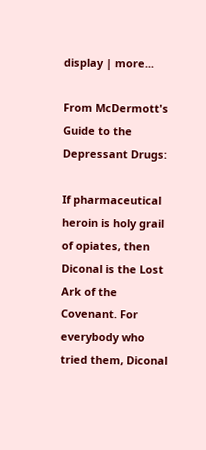display | more...

From McDermott's Guide to the Depressant Drugs:

If pharmaceutical heroin is holy grail of opiates, then Diconal is the Lost Ark of the Covenant. For everybody who tried them, Diconal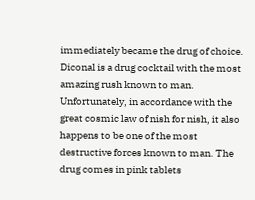immediately became the drug of choice. Diconal is a drug cocktail with the most amazing rush known to man. Unfortunately, in accordance with the great cosmic law of nish for nish, it also happens to be one of the most destructive forces known to man. The drug comes in pink tablets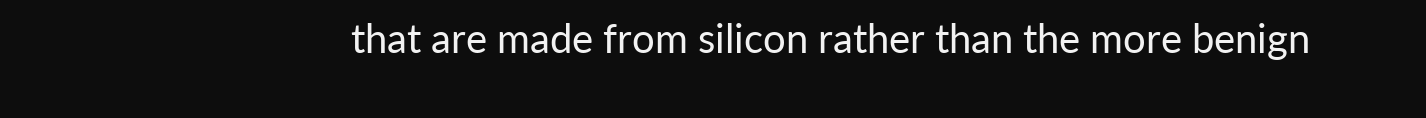that are made from silicon rather than the more benign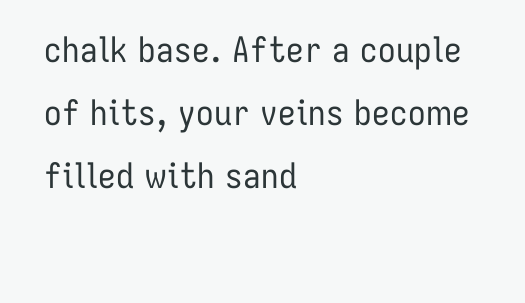chalk base. After a couple of hits, your veins become filled with sand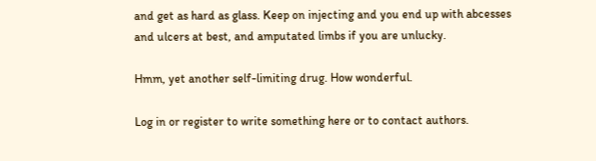and get as hard as glass. Keep on injecting and you end up with abcesses and ulcers at best, and amputated limbs if you are unlucky.

Hmm, yet another self-limiting drug. How wonderful.

Log in or register to write something here or to contact authors.